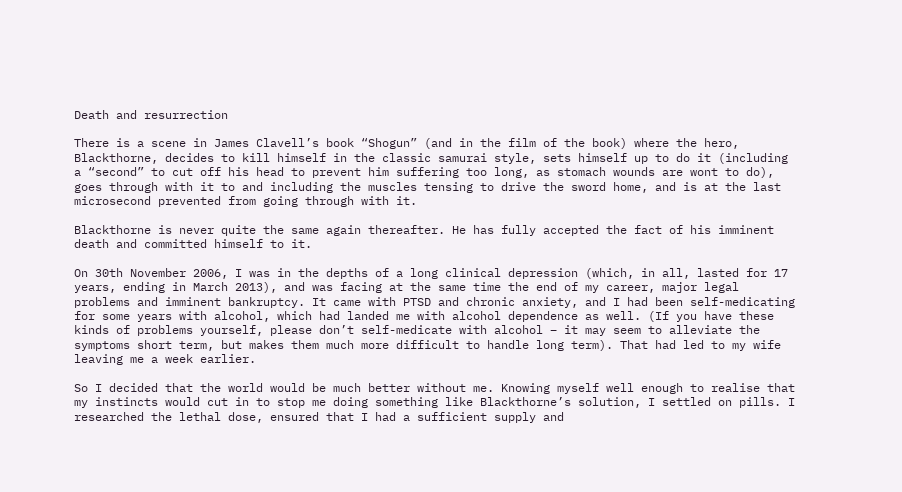Death and resurrection

There is a scene in James Clavell’s book “Shogun” (and in the film of the book) where the hero, Blackthorne, decides to kill himself in the classic samurai style, sets himself up to do it (including a “second” to cut off his head to prevent him suffering too long, as stomach wounds are wont to do), goes through with it to and including the muscles tensing to drive the sword home, and is at the last microsecond prevented from going through with it.

Blackthorne is never quite the same again thereafter. He has fully accepted the fact of his imminent death and committed himself to it.

On 30th November 2006, I was in the depths of a long clinical depression (which, in all, lasted for 17 years, ending in March 2013), and was facing at the same time the end of my career, major legal problems and imminent bankruptcy. It came with PTSD and chronic anxiety, and I had been self-medicating for some years with alcohol, which had landed me with alcohol dependence as well. (If you have these kinds of problems yourself, please don’t self-medicate with alcohol – it may seem to alleviate the symptoms short term, but makes them much more difficult to handle long term). That had led to my wife leaving me a week earlier.

So I decided that the world would be much better without me. Knowing myself well enough to realise that my instincts would cut in to stop me doing something like Blackthorne’s solution, I settled on pills. I researched the lethal dose, ensured that I had a sufficient supply and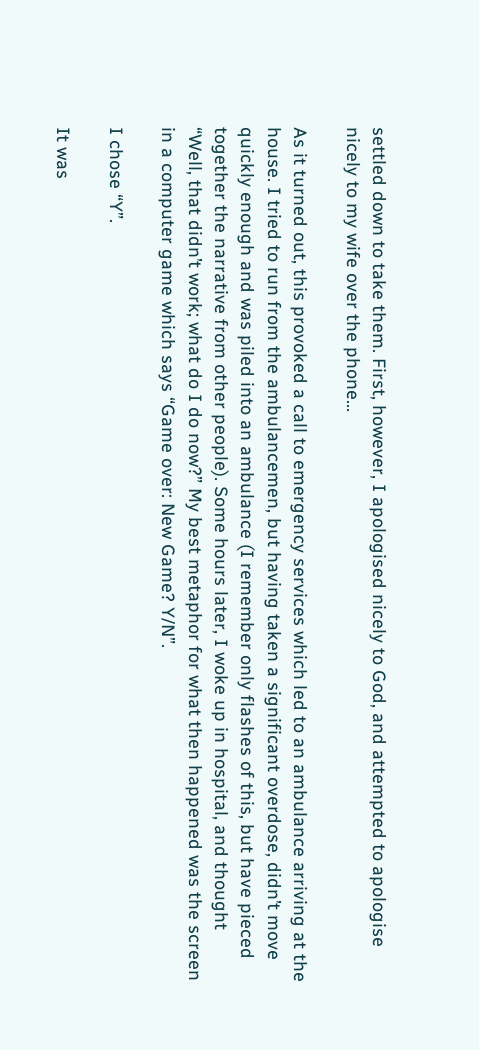settled down to take them. First, however, I apologised nicely to God, and attempted to apologise nicely to my wife over the phone…

As it turned out, this provoked a call to emergency services which led to an ambulance arriving at the house. I tried to run from the ambulancemen, but having taken a significant overdose, didn’t move quickly enough and was piled into an ambulance (I remember only flashes of this, but have pieced together the narrative from other people). Some hours later, I woke up in hospital, and thought “Well, that didn’t work; what do I do now?” My best metaphor for what then happened was the screen in a computer game which says “Game over: New Game? Y/N”.

I chose “Y”.

It was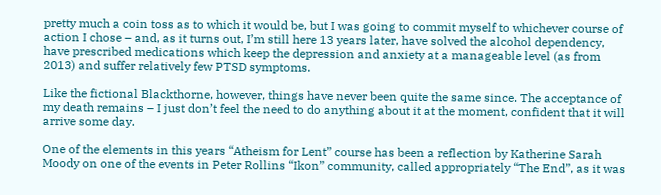pretty much a coin toss as to which it would be, but I was going to commit myself to whichever course of action I chose – and, as it turns out, I’m still here 13 years later, have solved the alcohol dependency, have prescribed medications which keep the depression and anxiety at a manageable level (as from 2013) and suffer relatively few PTSD symptoms.

Like the fictional Blackthorne, however, things have never been quite the same since. The acceptance of my death remains – I just don’t feel the need to do anything about it at the moment, confident that it will arrive some day.

One of the elements in this years “Atheism for Lent” course has been a reflection by Katherine Sarah Moody on one of the events in Peter Rollins “Ikon” community, called appropriately “The End”, as it was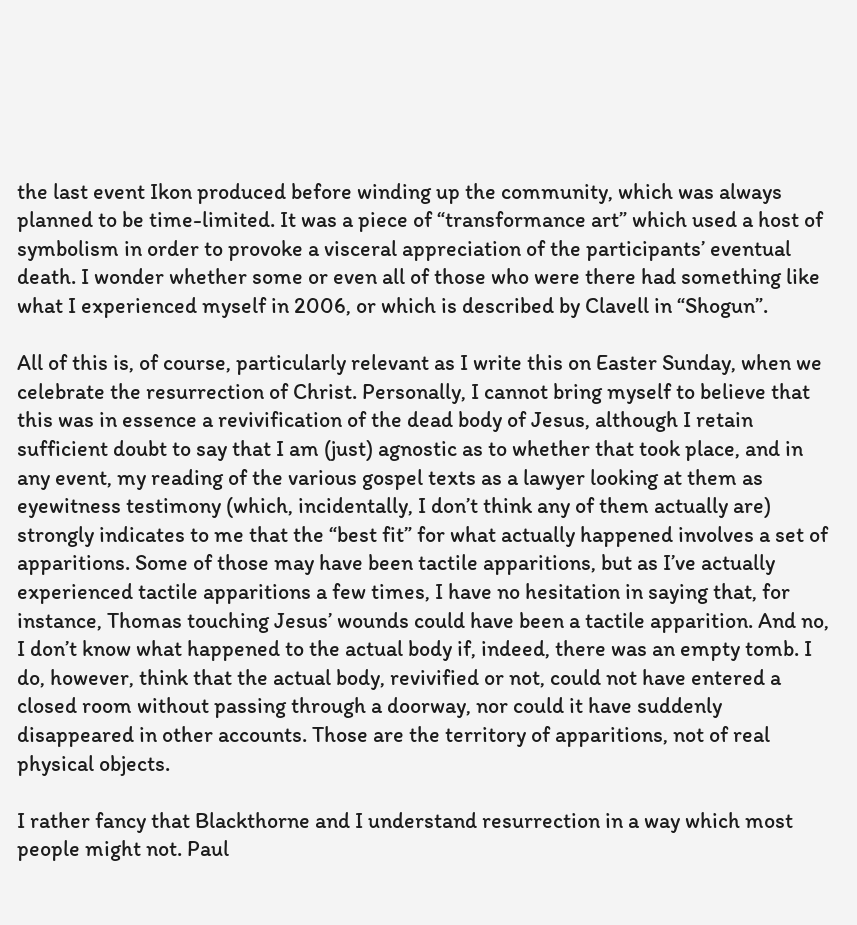the last event Ikon produced before winding up the community, which was always planned to be time-limited. It was a piece of “transformance art” which used a host of symbolism in order to provoke a visceral appreciation of the participants’ eventual death. I wonder whether some or even all of those who were there had something like what I experienced myself in 2006, or which is described by Clavell in “Shogun”.

All of this is, of course, particularly relevant as I write this on Easter Sunday, when we celebrate the resurrection of Christ. Personally, I cannot bring myself to believe that this was in essence a revivification of the dead body of Jesus, although I retain sufficient doubt to say that I am (just) agnostic as to whether that took place, and in any event, my reading of the various gospel texts as a lawyer looking at them as eyewitness testimony (which, incidentally, I don’t think any of them actually are) strongly indicates to me that the “best fit” for what actually happened involves a set of apparitions. Some of those may have been tactile apparitions, but as I’ve actually experienced tactile apparitions a few times, I have no hesitation in saying that, for instance, Thomas touching Jesus’ wounds could have been a tactile apparition. And no, I don’t know what happened to the actual body if, indeed, there was an empty tomb. I do, however, think that the actual body, revivified or not, could not have entered a closed room without passing through a doorway, nor could it have suddenly disappeared in other accounts. Those are the territory of apparitions, not of real physical objects.

I rather fancy that Blackthorne and I understand resurrection in a way which most people might not. Paul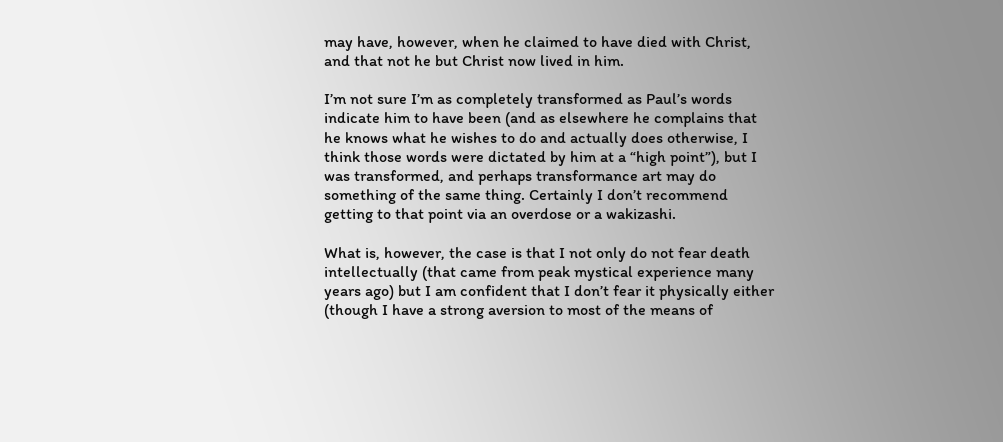may have, however, when he claimed to have died with Christ, and that not he but Christ now lived in him.

I’m not sure I’m as completely transformed as Paul’s words indicate him to have been (and as elsewhere he complains that he knows what he wishes to do and actually does otherwise, I think those words were dictated by him at a “high point”), but I was transformed, and perhaps transformance art may do something of the same thing. Certainly I don’t recommend getting to that point via an overdose or a wakizashi.

What is, however, the case is that I not only do not fear death intellectually (that came from peak mystical experience many years ago) but I am confident that I don’t fear it physically either (though I have a strong aversion to most of the means of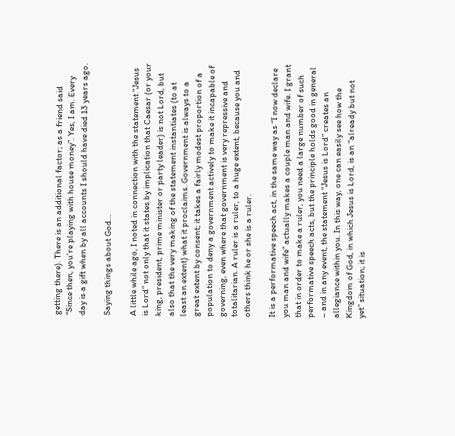getting there). There is an additional factor; as a friend said “Since then, you’re playing with house money”. Yes, I am. Every day is a gift when by all accounts I should have died 13 years ago.

Saying things about God…

A little while ago, I noted in connection with the statement “Jesus is Lord” not only that it states by implication that Caesar (or your king, president, prime minister or party leader) is not Lord, but also that the very making of the statement instantiates (to at least an extent) what it proclaims. Government is always to a great extent by consent; it takes a fairly modest proportion of a population to deny a government actively to make it incapable of governing, even where that government is very repressive and totalitarian. A ruler is a ruler, to a huge extent, because you and others think he or she is a ruler.

It is a performative speech act, in the same way as “I now declare you man and wife” actually makes a couple man and wife. I grant that in order to make a ruler, you need a large number of such performative speech acts, but the principle holds good in general – and in any event, the statement “Jesus is Lord” creates an allegiance within you. In this way, one can easily see how the Kingdom of God, in which Jesus is Lord, is an “already but not yet” situation; it is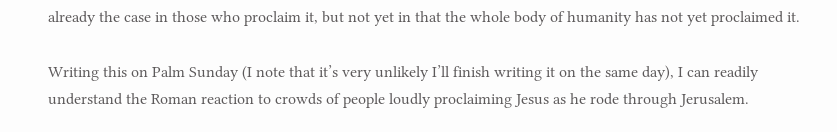already the case in those who proclaim it, but not yet in that the whole body of humanity has not yet proclaimed it.

Writing this on Palm Sunday (I note that it’s very unlikely I’ll finish writing it on the same day), I can readily understand the Roman reaction to crowds of people loudly proclaiming Jesus as he rode through Jerusalem.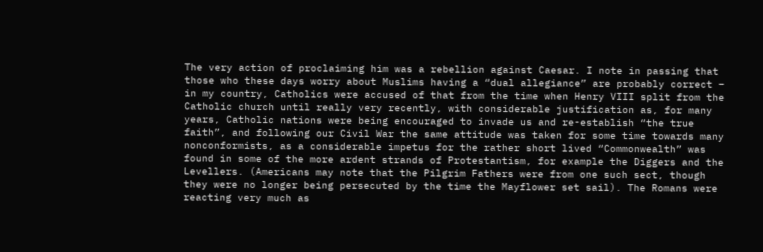The very action of proclaiming him was a rebellion against Caesar. I note in passing that those who these days worry about Muslims having a “dual allegiance” are probably correct – in my country, Catholics were accused of that from the time when Henry VIII split from the Catholic church until really very recently, with considerable justification as, for many years, Catholic nations were being encouraged to invade us and re-establish “the true faith”, and following our Civil War the same attitude was taken for some time towards many nonconformists, as a considerable impetus for the rather short lived “Commonwealth” was found in some of the more ardent strands of Protestantism, for example the Diggers and the Levellers. (Americans may note that the Pilgrim Fathers were from one such sect, though they were no longer being persecuted by the time the Mayflower set sail). The Romans were reacting very much as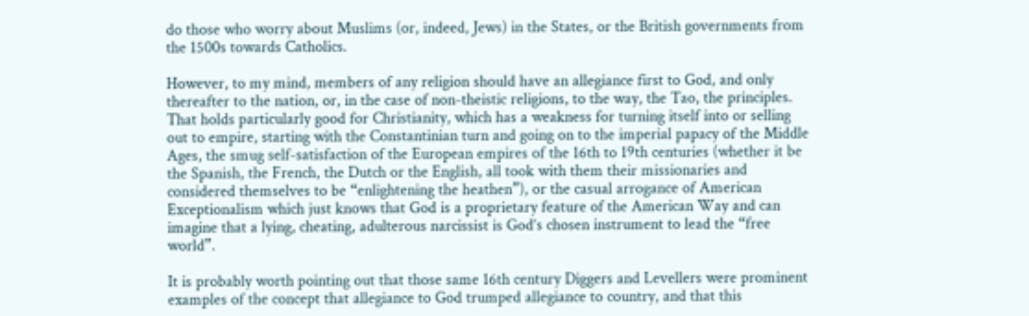do those who worry about Muslims (or, indeed, Jews) in the States, or the British governments from the 1500s towards Catholics.

However, to my mind, members of any religion should have an allegiance first to God, and only thereafter to the nation, or, in the case of non-theistic religions, to the way, the Tao, the principles. That holds particularly good for Christianity, which has a weakness for turning itself into or selling out to empire, starting with the Constantinian turn and going on to the imperial papacy of the Middle Ages, the smug self-satisfaction of the European empires of the 16th to 19th centuries (whether it be the Spanish, the French, the Dutch or the English, all took with them their missionaries and considered themselves to be “enlightening the heathen”), or the casual arrogance of American Exceptionalism which just knows that God is a proprietary feature of the American Way and can imagine that a lying, cheating, adulterous narcissist is God’s chosen instrument to lead the “free world”.

It is probably worth pointing out that those same 16th century Diggers and Levellers were prominent examples of the concept that allegiance to God trumped allegiance to country, and that this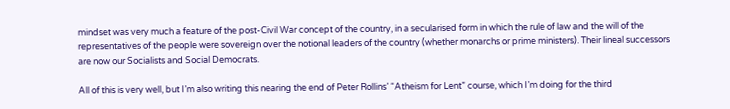mindset was very much a feature of the post-Civil War concept of the country, in a secularised form in which the rule of law and the will of the representatives of the people were sovereign over the notional leaders of the country (whether monarchs or prime ministers). Their lineal successors are now our Socialists and Social Democrats.

All of this is very well, but I’m also writing this nearing the end of Peter Rollins’ “Atheism for Lent” course, which I’m doing for the third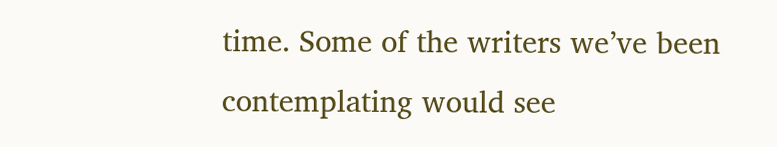time. Some of the writers we’ve been contemplating would see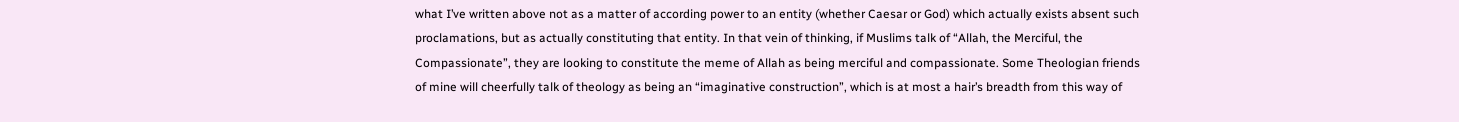what I’ve written above not as a matter of according power to an entity (whether Caesar or God) which actually exists absent such proclamations, but as actually constituting that entity. In that vein of thinking, if Muslims talk of “Allah, the Merciful, the Compassionate”, they are looking to constitute the meme of Allah as being merciful and compassionate. Some Theologian friends of mine will cheerfully talk of theology as being an “imaginative construction”, which is at most a hair’s breadth from this way of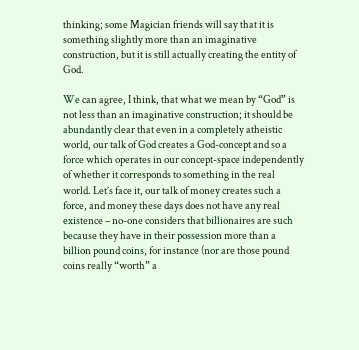thinking; some Magician friends will say that it is something slightly more than an imaginative construction, but it is still actually creating the entity of God.

We can agree, I think, that what we mean by “God” is not less than an imaginative construction; it should be abundantly clear that even in a completely atheistic world, our talk of God creates a God-concept and so a force which operates in our concept-space independently of whether it corresponds to something in the real world. Let’s face it, our talk of money creates such a force, and money these days does not have any real existence – no-one considers that billionaires are such because they have in their possession more than a billion pound coins, for instance (nor are those pound coins really “worth” a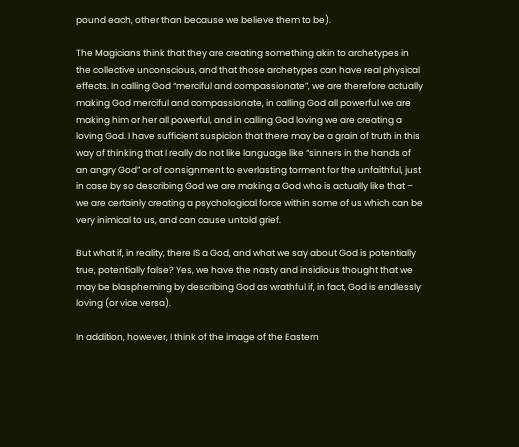pound each, other than because we believe them to be).

The Magicians think that they are creating something akin to archetypes in the collective unconscious, and that those archetypes can have real physical effects. In calling God “merciful and compassionate”, we are therefore actually making God merciful and compassionate, in calling God all powerful we are making him or her all powerful, and in calling God loving we are creating a loving God. I have sufficient suspicion that there may be a grain of truth in this way of thinking that I really do not like language like “sinners in the hands of an angry God” or of consignment to everlasting torment for the unfaithful, just in case by so describing God we are making a God who is actually like that – we are certainly creating a psychological force within some of us which can be very inimical to us, and can cause untold grief.

But what if, in reality, there IS a God, and what we say about God is potentially true, potentially false? Yes, we have the nasty and insidious thought that we may be blaspheming by describing God as wrathful if, in fact, God is endlessly loving (or vice versa).

In addition, however, I think of the image of the Eastern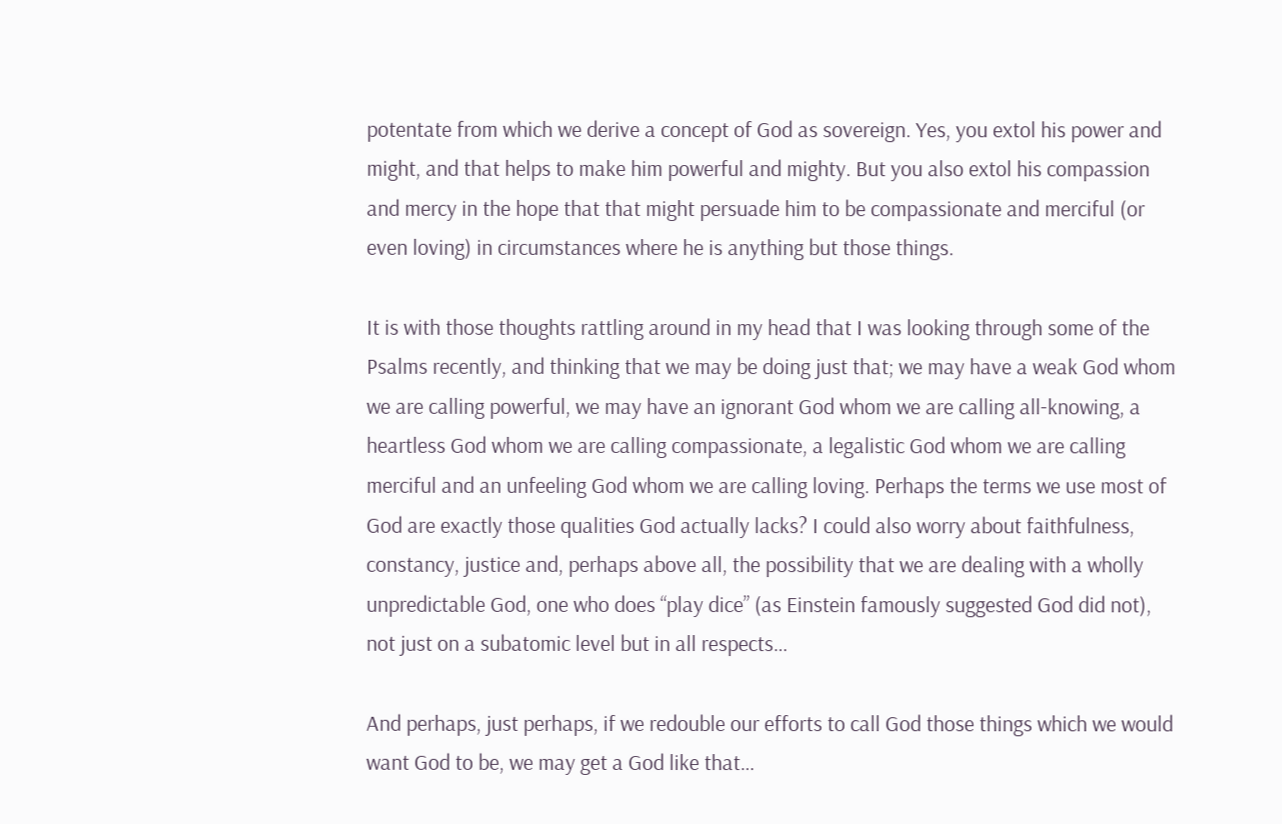potentate from which we derive a concept of God as sovereign. Yes, you extol his power and might, and that helps to make him powerful and mighty. But you also extol his compassion and mercy in the hope that that might persuade him to be compassionate and merciful (or even loving) in circumstances where he is anything but those things.

It is with those thoughts rattling around in my head that I was looking through some of the Psalms recently, and thinking that we may be doing just that; we may have a weak God whom we are calling powerful, we may have an ignorant God whom we are calling all-knowing, a heartless God whom we are calling compassionate, a legalistic God whom we are calling merciful and an unfeeling God whom we are calling loving. Perhaps the terms we use most of God are exactly those qualities God actually lacks? I could also worry about faithfulness, constancy, justice and, perhaps above all, the possibility that we are dealing with a wholly unpredictable God, one who does “play dice” (as Einstein famously suggested God did not), not just on a subatomic level but in all respects…

And perhaps, just perhaps, if we redouble our efforts to call God those things which we would want God to be, we may get a God like that…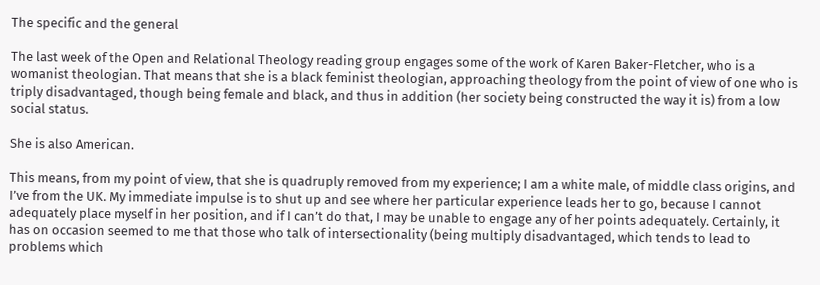The specific and the general

The last week of the Open and Relational Theology reading group engages some of the work of Karen Baker-Fletcher, who is a womanist theologian. That means that she is a black feminist theologian, approaching theology from the point of view of one who is triply disadvantaged, though being female and black, and thus in addition (her society being constructed the way it is) from a low social status.

She is also American.

This means, from my point of view, that she is quadruply removed from my experience; I am a white male, of middle class origins, and I’ve from the UK. My immediate impulse is to shut up and see where her particular experience leads her to go, because I cannot adequately place myself in her position, and if I can’t do that, I may be unable to engage any of her points adequately. Certainly, it has on occasion seemed to me that those who talk of intersectionality (being multiply disadvantaged, which tends to lead to problems which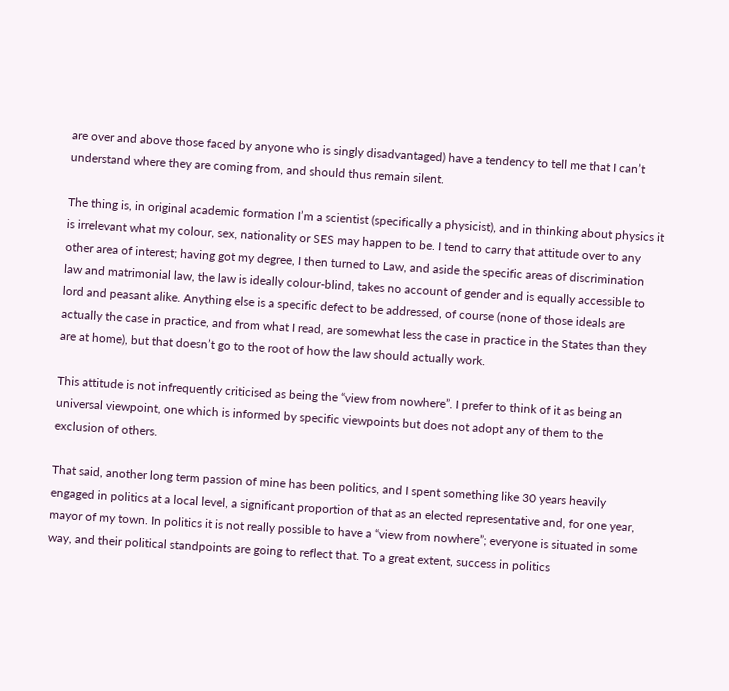are over and above those faced by anyone who is singly disadvantaged) have a tendency to tell me that I can’t understand where they are coming from, and should thus remain silent.

The thing is, in original academic formation I’m a scientist (specifically a physicist), and in thinking about physics it is irrelevant what my colour, sex, nationality or SES may happen to be. I tend to carry that attitude over to any other area of interest; having got my degree, I then turned to Law, and aside the specific areas of discrimination law and matrimonial law, the law is ideally colour-blind, takes no account of gender and is equally accessible to lord and peasant alike. Anything else is a specific defect to be addressed, of course (none of those ideals are actually the case in practice, and from what I read, are somewhat less the case in practice in the States than they are at home), but that doesn’t go to the root of how the law should actually work.

This attitude is not infrequently criticised as being the “view from nowhere”. I prefer to think of it as being an universal viewpoint, one which is informed by specific viewpoints but does not adopt any of them to the exclusion of others.

That said, another long term passion of mine has been politics, and I spent something like 30 years heavily engaged in politics at a local level, a significant proportion of that as an elected representative and, for one year, mayor of my town. In politics it is not really possible to have a “view from nowhere”; everyone is situated in some way, and their political standpoints are going to reflect that. To a great extent, success in politics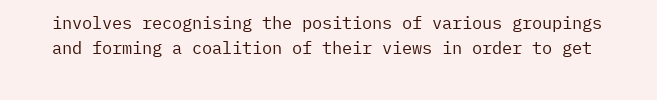involves recognising the positions of various groupings and forming a coalition of their views in order to get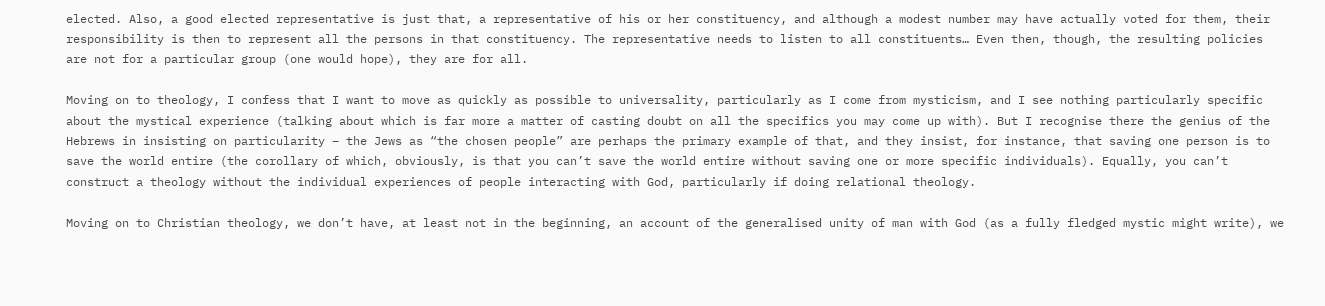elected. Also, a good elected representative is just that, a representative of his or her constituency, and although a modest number may have actually voted for them, their responsibility is then to represent all the persons in that constituency. The representative needs to listen to all constituents… Even then, though, the resulting policies are not for a particular group (one would hope), they are for all.

Moving on to theology, I confess that I want to move as quickly as possible to universality, particularly as I come from mysticism, and I see nothing particularly specific about the mystical experience (talking about which is far more a matter of casting doubt on all the specifics you may come up with). But I recognise there the genius of the Hebrews in insisting on particularity – the Jews as “the chosen people” are perhaps the primary example of that, and they insist, for instance, that saving one person is to save the world entire (the corollary of which, obviously, is that you can’t save the world entire without saving one or more specific individuals). Equally, you can’t construct a theology without the individual experiences of people interacting with God, particularly if doing relational theology.

Moving on to Christian theology, we don’t have, at least not in the beginning, an account of the generalised unity of man with God (as a fully fledged mystic might write), we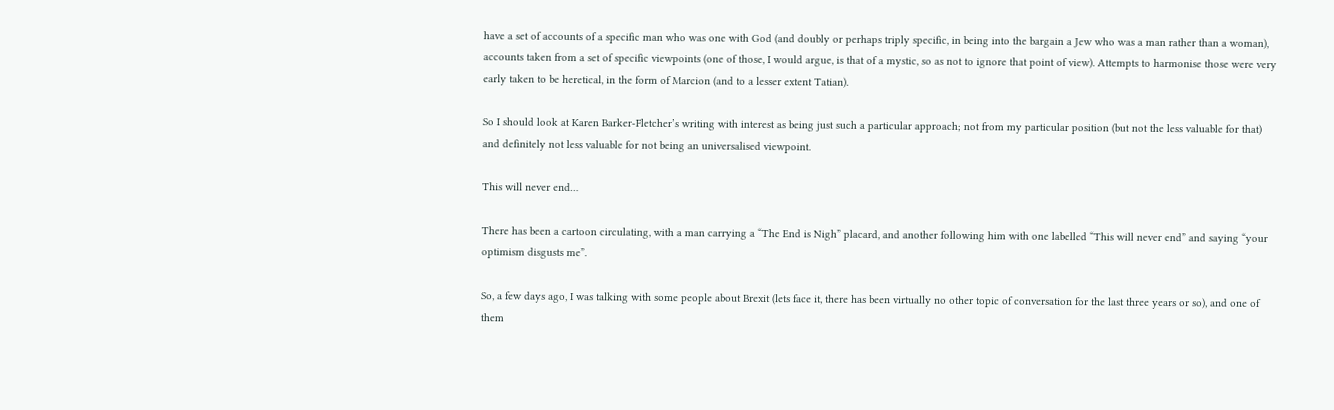have a set of accounts of a specific man who was one with God (and doubly or perhaps triply specific, in being into the bargain a Jew who was a man rather than a woman), accounts taken from a set of specific viewpoints (one of those, I would argue, is that of a mystic, so as not to ignore that point of view). Attempts to harmonise those were very early taken to be heretical, in the form of Marcion (and to a lesser extent Tatian).

So I should look at Karen Barker-Fletcher’s writing with interest as being just such a particular approach; not from my particular position (but not the less valuable for that) and definitely not less valuable for not being an universalised viewpoint.

This will never end…

There has been a cartoon circulating, with a man carrying a “The End is Nigh” placard, and another following him with one labelled “This will never end” and saying “your optimism disgusts me”.

So, a few days ago, I was talking with some people about Brexit (lets face it, there has been virtually no other topic of conversation for the last three years or so), and one of them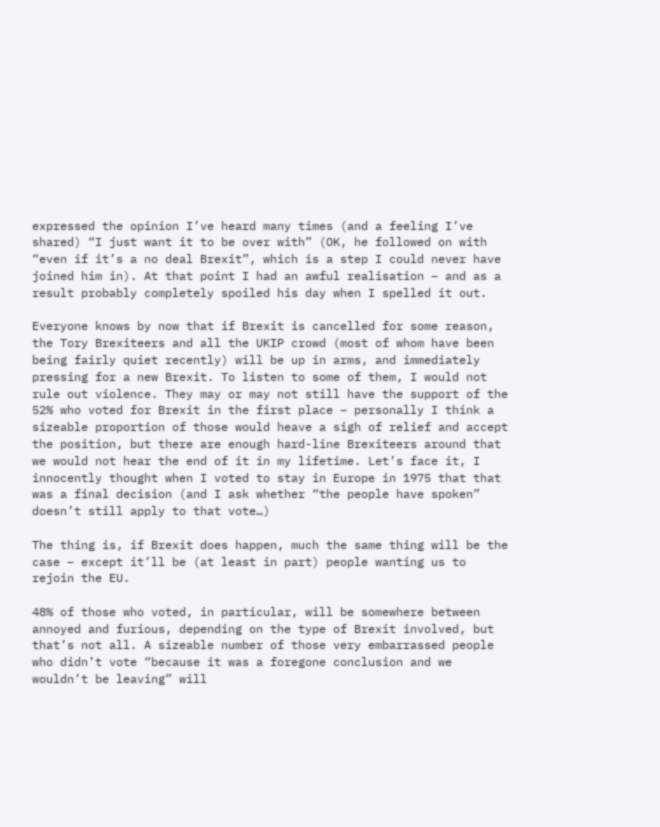expressed the opinion I’ve heard many times (and a feeling I’ve shared) “I just want it to be over with” (OK, he followed on with “even if it’s a no deal Brexit”, which is a step I could never have joined him in). At that point I had an awful realisation – and as a result probably completely spoiled his day when I spelled it out.

Everyone knows by now that if Brexit is cancelled for some reason, the Tory Brexiteers and all the UKIP crowd (most of whom have been being fairly quiet recently) will be up in arms, and immediately pressing for a new Brexit. To listen to some of them, I would not rule out violence. They may or may not still have the support of the 52% who voted for Brexit in the first place – personally I think a sizeable proportion of those would heave a sigh of relief and accept the position, but there are enough hard-line Brexiteers around that we would not hear the end of it in my lifetime. Let’s face it, I innocently thought when I voted to stay in Europe in 1975 that that was a final decision (and I ask whether “the people have spoken” doesn’t still apply to that vote…)

The thing is, if Brexit does happen, much the same thing will be the case – except it’ll be (at least in part) people wanting us to rejoin the EU.

48% of those who voted, in particular, will be somewhere between annoyed and furious, depending on the type of Brexit involved, but that’s not all. A sizeable number of those very embarrassed people who didn’t vote “because it was a foregone conclusion and we wouldn’t be leaving” will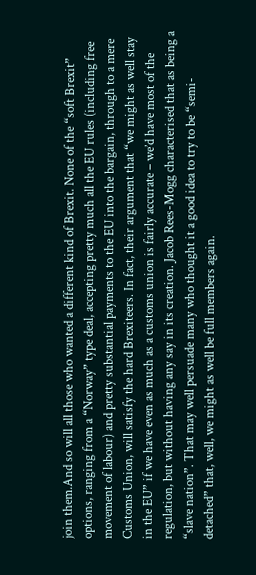join them.And so will all those who wanted a different kind of Brexit. None of the “soft Brexit” options, ranging from a “Norway” type deal, accepting pretty much all the EU rules (including free movement of labour) and pretty substantial payments to the EU into the bargain, through to a mere Customs Union, will satisfy the hard Brexiteers. In fact, their argument that “we might as well stay in the EU” if we have even as much as a customs union is fairly accurate – we’d have most of the regulation, but without having any say in its creation. Jacob Rees-Mogg characterised that as being a “slave nation”. That may well persuade many who thought it a good idea to try to be “semi-detached” that, well, we might as well be full members again.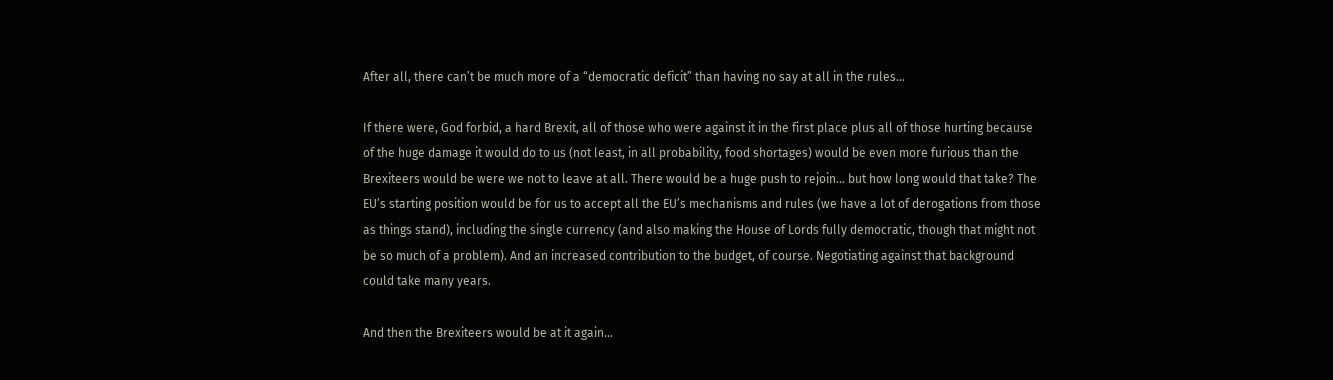After all, there can’t be much more of a “democratic deficit” than having no say at all in the rules…

If there were, God forbid, a hard Brexit, all of those who were against it in the first place plus all of those hurting because of the huge damage it would do to us (not least, in all probability, food shortages) would be even more furious than the Brexiteers would be were we not to leave at all. There would be a huge push to rejoin… but how long would that take? The EU’s starting position would be for us to accept all the EU’s mechanisms and rules (we have a lot of derogations from those as things stand), including the single currency (and also making the House of Lords fully democratic, though that might not be so much of a problem). And an increased contribution to the budget, of course. Negotiating against that background could take many years.

And then the Brexiteers would be at it again…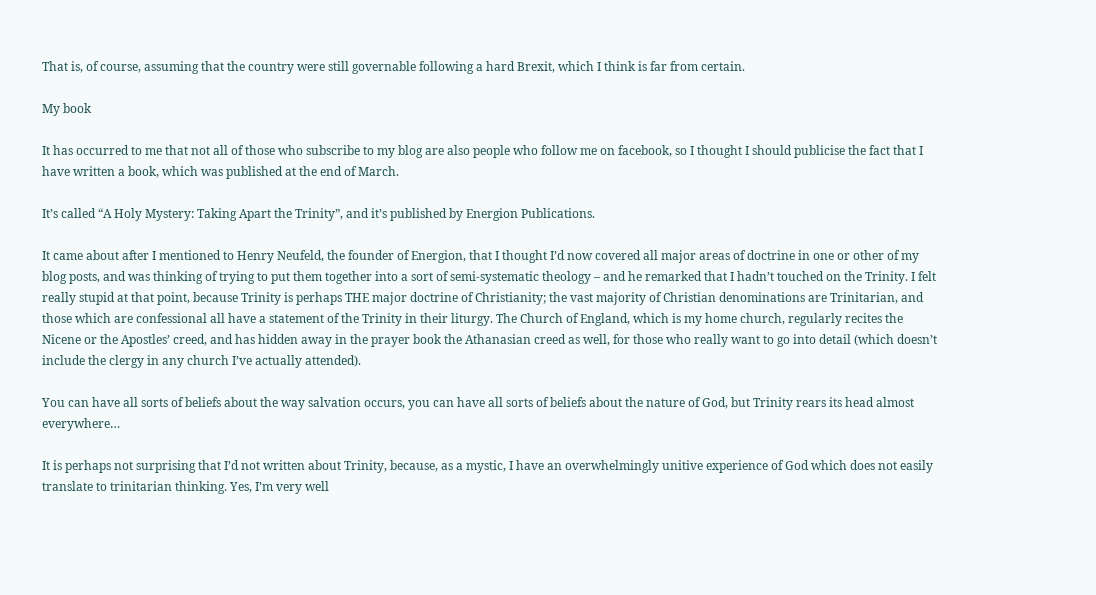That is, of course, assuming that the country were still governable following a hard Brexit, which I think is far from certain.

My book

It has occurred to me that not all of those who subscribe to my blog are also people who follow me on facebook, so I thought I should publicise the fact that I have written a book, which was published at the end of March.

It’s called “A Holy Mystery: Taking Apart the Trinity”, and it’s published by Energion Publications.

It came about after I mentioned to Henry Neufeld, the founder of Energion, that I thought I’d now covered all major areas of doctrine in one or other of my blog posts, and was thinking of trying to put them together into a sort of semi-systematic theology – and he remarked that I hadn’t touched on the Trinity. I felt really stupid at that point, because Trinity is perhaps THE major doctrine of Christianity; the vast majority of Christian denominations are Trinitarian, and those which are confessional all have a statement of the Trinity in their liturgy. The Church of England, which is my home church, regularly recites the Nicene or the Apostles’ creed, and has hidden away in the prayer book the Athanasian creed as well, for those who really want to go into detail (which doesn’t include the clergy in any church I’ve actually attended).

You can have all sorts of beliefs about the way salvation occurs, you can have all sorts of beliefs about the nature of God, but Trinity rears its head almost everywhere…

It is perhaps not surprising that I’d not written about Trinity, because, as a mystic, I have an overwhelmingly unitive experience of God which does not easily translate to trinitarian thinking. Yes, I’m very well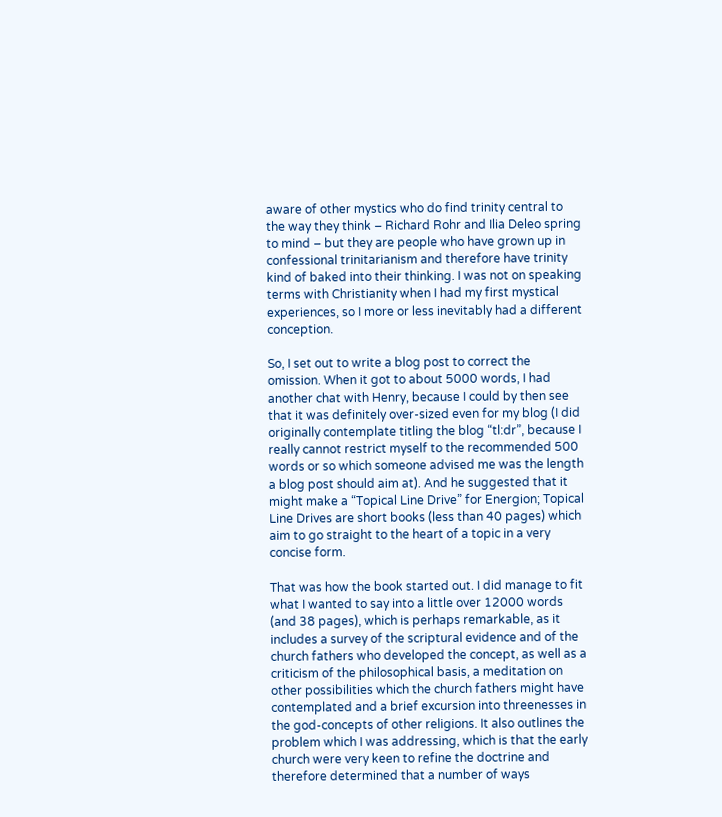aware of other mystics who do find trinity central to the way they think – Richard Rohr and Ilia Deleo spring to mind – but they are people who have grown up in confessional trinitarianism and therefore have trinity kind of baked into their thinking. I was not on speaking terms with Christianity when I had my first mystical experiences, so I more or less inevitably had a different conception.

So, I set out to write a blog post to correct the omission. When it got to about 5000 words, I had another chat with Henry, because I could by then see that it was definitely over-sized even for my blog (I did originally contemplate titling the blog “tl:dr”, because I really cannot restrict myself to the recommended 500 words or so which someone advised me was the length a blog post should aim at). And he suggested that it might make a “Topical Line Drive” for Energion; Topical Line Drives are short books (less than 40 pages) which aim to go straight to the heart of a topic in a very concise form.

That was how the book started out. I did manage to fit what I wanted to say into a little over 12000 words (and 38 pages), which is perhaps remarkable, as it includes a survey of the scriptural evidence and of the church fathers who developed the concept, as well as a criticism of the philosophical basis, a meditation on other possibilities which the church fathers might have contemplated and a brief excursion into threenesses in the god-concepts of other religions. It also outlines the problem which I was addressing, which is that the early church were very keen to refine the doctrine and therefore determined that a number of ways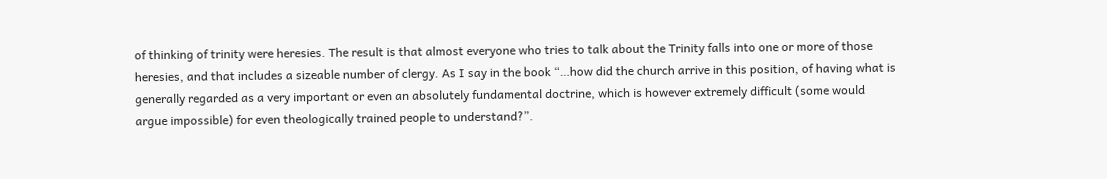of thinking of trinity were heresies. The result is that almost everyone who tries to talk about the Trinity falls into one or more of those heresies, and that includes a sizeable number of clergy. As I say in the book “…how did the church arrive in this position, of having what is generally regarded as a very important or even an absolutely fundamental doctrine, which is however extremely difficult (some would argue impossible) for even theologically trained people to understand?”.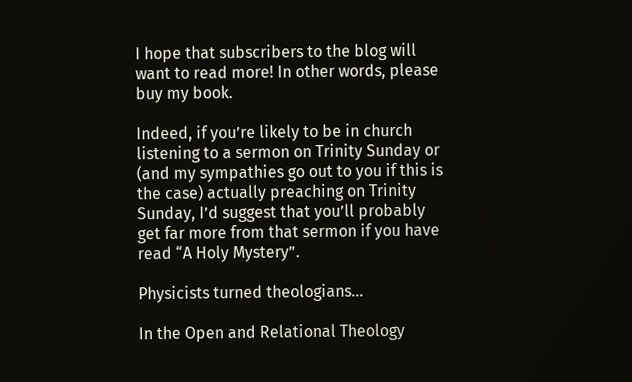I hope that subscribers to the blog will want to read more! In other words, please buy my book.

Indeed, if you’re likely to be in church listening to a sermon on Trinity Sunday or (and my sympathies go out to you if this is the case) actually preaching on Trinity Sunday, I’d suggest that you’ll probably get far more from that sermon if you have read “A Holy Mystery”.

Physicists turned theologians…

In the Open and Relational Theology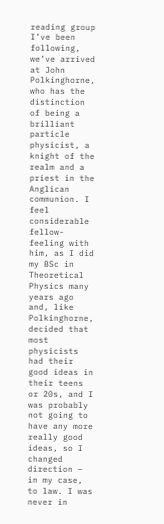reading group I’ve been following, we’ve arrived at John Polkinghorne, who has the distinction of being a brilliant particle physicist, a knight of the realm and a priest in the Anglican communion. I feel considerable fellow-feeling with him, as I did my BSc in Theoretical Physics many years ago and, like Polkinghorne, decided that most physicists had their good ideas in their teens or 20s, and I was probably not going to have any more really good ideas, so I changed direction – in my case, to law. I was never in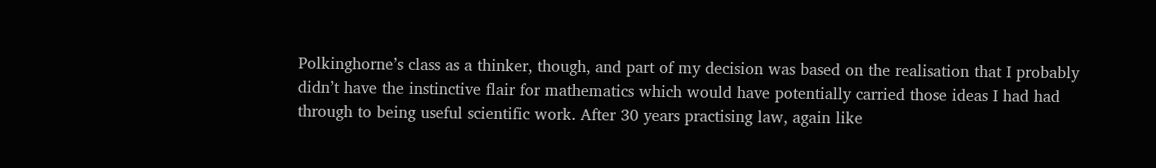Polkinghorne’s class as a thinker, though, and part of my decision was based on the realisation that I probably didn’t have the instinctive flair for mathematics which would have potentially carried those ideas I had had through to being useful scientific work. After 30 years practising law, again like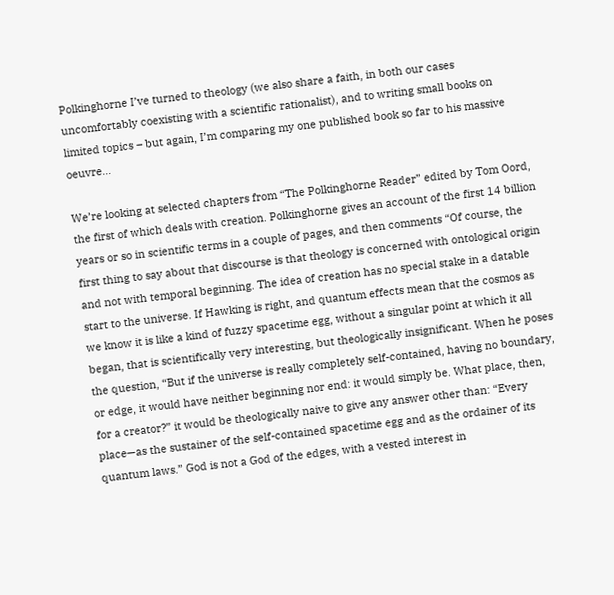Polkinghorne I’ve turned to theology (we also share a faith, in both our cases uncomfortably coexisting with a scientific rationalist), and to writing small books on limited topics – but again, I’m comparing my one published book so far to his massive oeuvre…

We’re looking at selected chapters from “The Polkinghorne Reader” edited by Tom Oord, the first of which deals with creation. Polkinghorne gives an account of the first 14 billion years or so in scientific terms in a couple of pages, and then comments “Of course, the first thing to say about that discourse is that theology is concerned with ontological origin and not with temporal beginning. The idea of creation has no special stake in a datable start to the universe. If Hawking is right, and quantum effects mean that the cosmos as we know it is like a kind of fuzzy spacetime egg, without a singular point at which it all began, that is scientifically very interesting, but theologically insignificant. When he poses the question, “But if the universe is really completely self-contained, having no boundary, or edge, it would have neither beginning nor end: it would simply be. What place, then, for a creator?” it would be theologically naive to give any answer other than: “Every place—as the sustainer of the self-contained spacetime egg and as the ordainer of its quantum laws.” God is not a God of the edges, with a vested interest in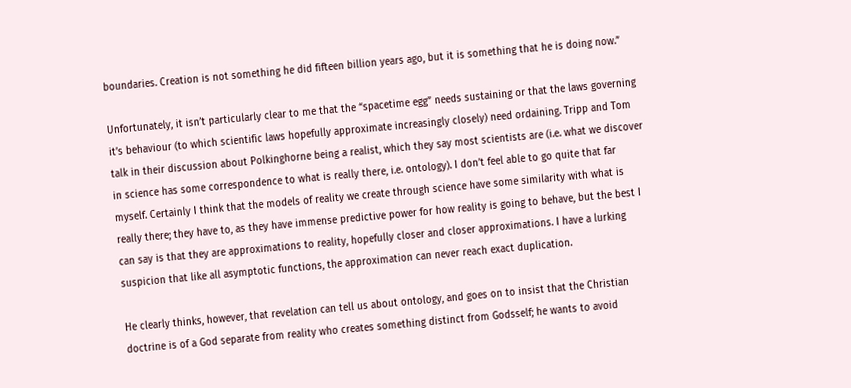boundaries. Creation is not something he did fifteen billion years ago, but it is something that he is doing now.”

Unfortunately, it isn’t particularly clear to me that the “spacetime egg” needs sustaining or that the laws governing it’s behaviour (to which scientific laws hopefully approximate increasingly closely) need ordaining. Tripp and Tom talk in their discussion about Polkinghorne being a realist, which they say most scientists are (i.e. what we discover in science has some correspondence to what is really there, i.e. ontology). I don’t feel able to go quite that far myself. Certainly I think that the models of reality we create through science have some similarity with what is really there; they have to, as they have immense predictive power for how reality is going to behave, but the best I can say is that they are approximations to reality, hopefully closer and closer approximations. I have a lurking suspicion that like all asymptotic functions, the approximation can never reach exact duplication.

He clearly thinks, however, that revelation can tell us about ontology, and goes on to insist that the Christian doctrine is of a God separate from reality who creates something distinct from Godsself; he wants to avoid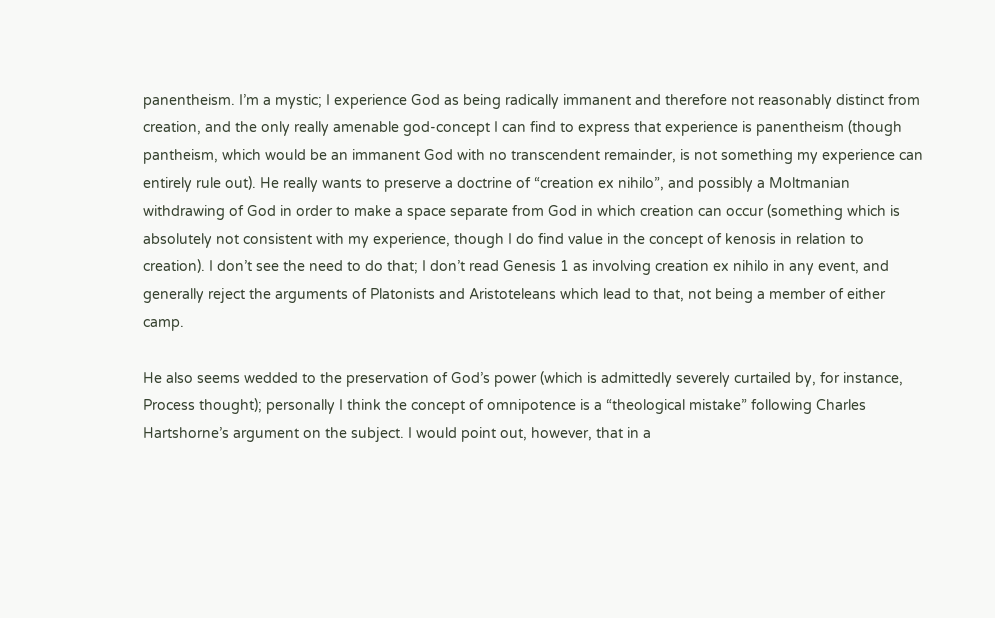panentheism. I’m a mystic; I experience God as being radically immanent and therefore not reasonably distinct from creation, and the only really amenable god-concept I can find to express that experience is panentheism (though pantheism, which would be an immanent God with no transcendent remainder, is not something my experience can entirely rule out). He really wants to preserve a doctrine of “creation ex nihilo”, and possibly a Moltmanian withdrawing of God in order to make a space separate from God in which creation can occur (something which is absolutely not consistent with my experience, though I do find value in the concept of kenosis in relation to creation). I don’t see the need to do that; I don’t read Genesis 1 as involving creation ex nihilo in any event, and generally reject the arguments of Platonists and Aristoteleans which lead to that, not being a member of either camp.

He also seems wedded to the preservation of God’s power (which is admittedly severely curtailed by, for instance, Process thought); personally I think the concept of omnipotence is a “theological mistake” following Charles Hartshorne’s argument on the subject. I would point out, however, that in a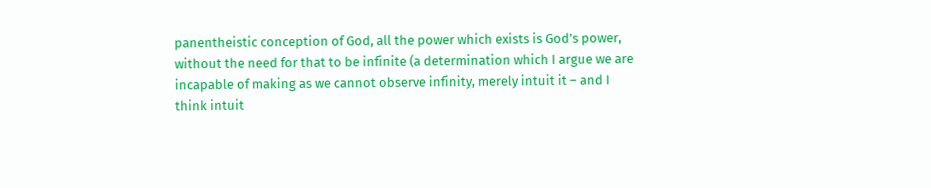panentheistic conception of God, all the power which exists is God’s power, without the need for that to be infinite (a determination which I argue we are incapable of making as we cannot observe infinity, merely intuit it – and I think intuit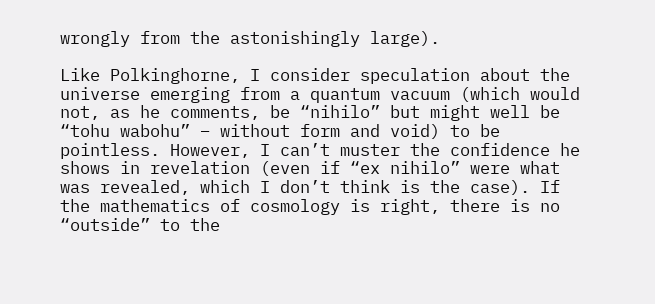wrongly from the astonishingly large).

Like Polkinghorne, I consider speculation about the universe emerging from a quantum vacuum (which would not, as he comments, be “nihilo” but might well be “tohu wabohu” – without form and void) to be pointless. However, I can’t muster the confidence he shows in revelation (even if “ex nihilo” were what was revealed, which I don’t think is the case). If the mathematics of cosmology is right, there is no “outside” to the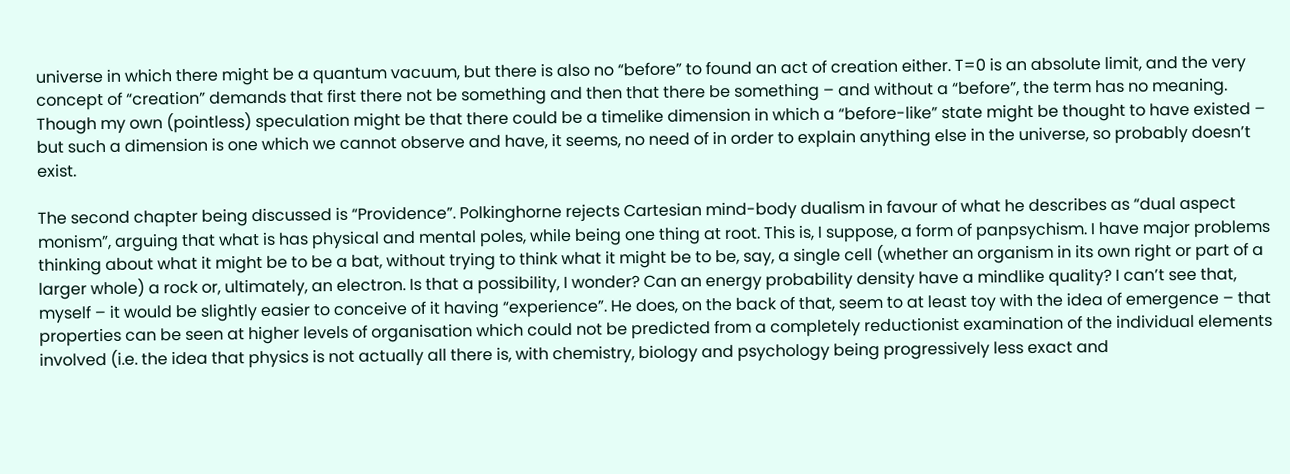universe in which there might be a quantum vacuum, but there is also no “before” to found an act of creation either. T=0 is an absolute limit, and the very concept of “creation” demands that first there not be something and then that there be something – and without a “before”, the term has no meaning. Though my own (pointless) speculation might be that there could be a timelike dimension in which a “before-like” state might be thought to have existed – but such a dimension is one which we cannot observe and have, it seems, no need of in order to explain anything else in the universe, so probably doesn’t exist.

The second chapter being discussed is “Providence”. Polkinghorne rejects Cartesian mind-body dualism in favour of what he describes as “dual aspect monism”, arguing that what is has physical and mental poles, while being one thing at root. This is, I suppose, a form of panpsychism. I have major problems thinking about what it might be to be a bat, without trying to think what it might be to be, say, a single cell (whether an organism in its own right or part of a larger whole) a rock or, ultimately, an electron. Is that a possibility, I wonder? Can an energy probability density have a mindlike quality? I can’t see that, myself – it would be slightly easier to conceive of it having “experience”. He does, on the back of that, seem to at least toy with the idea of emergence – that properties can be seen at higher levels of organisation which could not be predicted from a completely reductionist examination of the individual elements involved (i.e. the idea that physics is not actually all there is, with chemistry, biology and psychology being progressively less exact and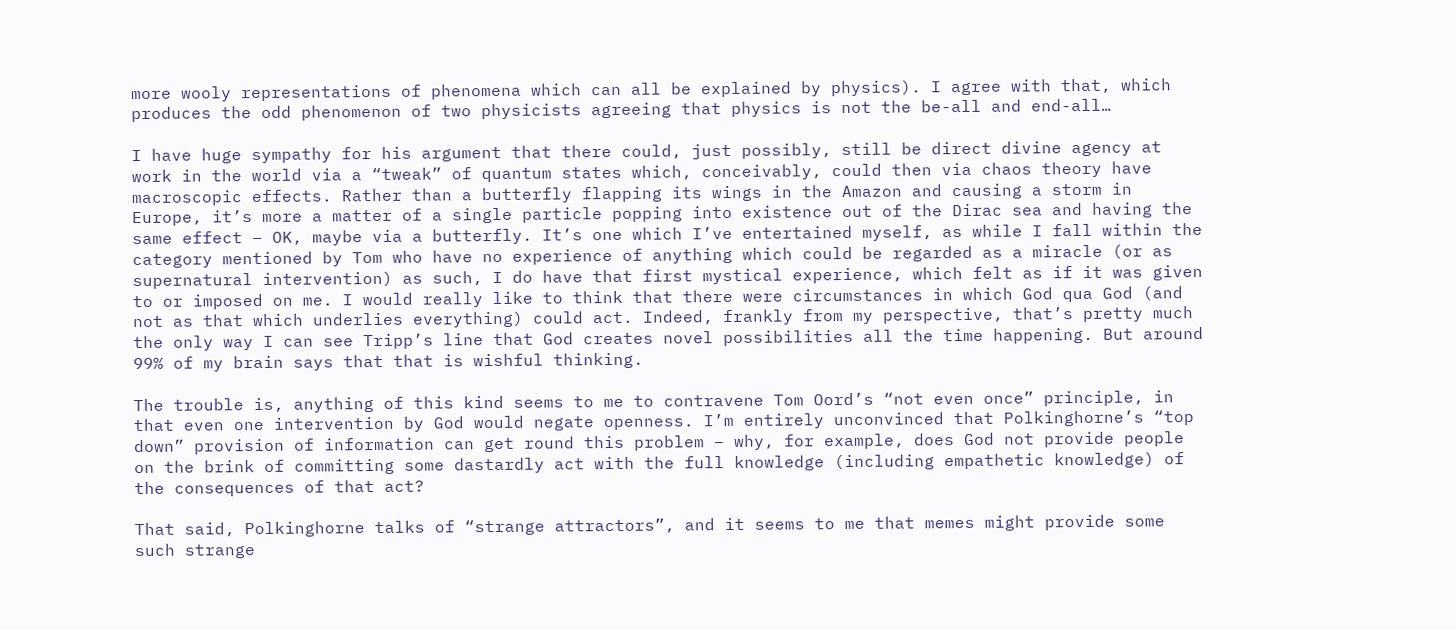more wooly representations of phenomena which can all be explained by physics). I agree with that, which produces the odd phenomenon of two physicists agreeing that physics is not the be-all and end-all…

I have huge sympathy for his argument that there could, just possibly, still be direct divine agency at work in the world via a “tweak” of quantum states which, conceivably, could then via chaos theory have macroscopic effects. Rather than a butterfly flapping its wings in the Amazon and causing a storm in Europe, it’s more a matter of a single particle popping into existence out of the Dirac sea and having the same effect – OK, maybe via a butterfly. It’s one which I’ve entertained myself, as while I fall within the category mentioned by Tom who have no experience of anything which could be regarded as a miracle (or as supernatural intervention) as such, I do have that first mystical experience, which felt as if it was given to or imposed on me. I would really like to think that there were circumstances in which God qua God (and not as that which underlies everything) could act. Indeed, frankly from my perspective, that’s pretty much the only way I can see Tripp’s line that God creates novel possibilities all the time happening. But around 99% of my brain says that that is wishful thinking.

The trouble is, anything of this kind seems to me to contravene Tom Oord’s “not even once” principle, in that even one intervention by God would negate openness. I’m entirely unconvinced that Polkinghorne’s “top down” provision of information can get round this problem – why, for example, does God not provide people on the brink of committing some dastardly act with the full knowledge (including empathetic knowledge) of the consequences of that act?

That said, Polkinghorne talks of “strange attractors”, and it seems to me that memes might provide some such strange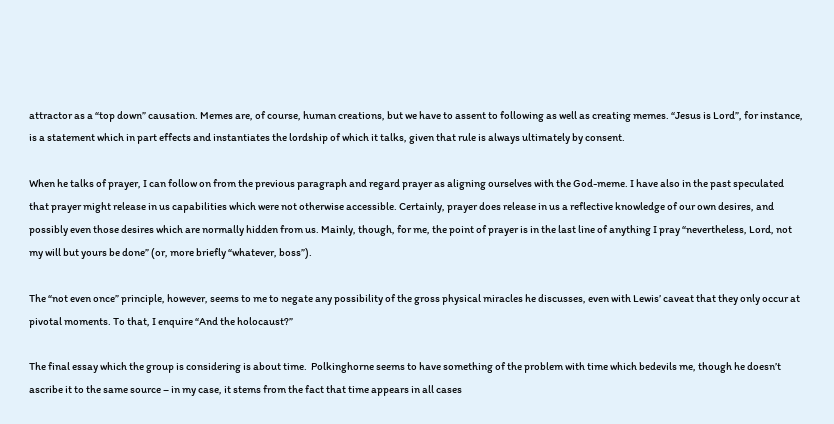attractor as a “top down” causation. Memes are, of course, human creations, but we have to assent to following as well as creating memes. “Jesus is Lord”, for instance, is a statement which in part effects and instantiates the lordship of which it talks, given that rule is always ultimately by consent.

When he talks of prayer, I can follow on from the previous paragraph and regard prayer as aligning ourselves with the God-meme. I have also in the past speculated that prayer might release in us capabilities which were not otherwise accessible. Certainly, prayer does release in us a reflective knowledge of our own desires, and possibly even those desires which are normally hidden from us. Mainly, though, for me, the point of prayer is in the last line of anything I pray “nevertheless, Lord, not my will but yours be done” (or, more briefly “whatever, boss”).

The “not even once” principle, however, seems to me to negate any possibility of the gross physical miracles he discusses, even with Lewis’ caveat that they only occur at pivotal moments. To that, I enquire “And the holocaust?”

The final essay which the group is considering is about time.  Polkinghorne seems to have something of the problem with time which bedevils me, though he doesn’t ascribe it to the same source – in my case, it stems from the fact that time appears in all cases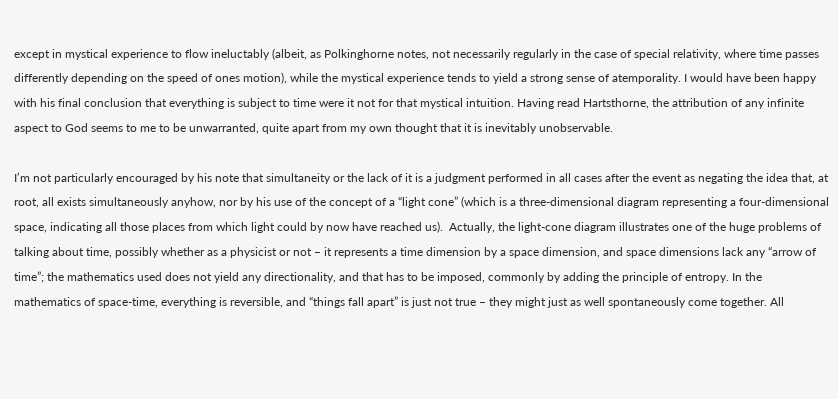except in mystical experience to flow ineluctably (albeit, as Polkinghorne notes, not necessarily regularly in the case of special relativity, where time passes differently depending on the speed of ones motion), while the mystical experience tends to yield a strong sense of atemporality. I would have been happy with his final conclusion that everything is subject to time were it not for that mystical intuition. Having read Hartsthorne, the attribution of any infinite aspect to God seems to me to be unwarranted, quite apart from my own thought that it is inevitably unobservable.

I’m not particularly encouraged by his note that simultaneity or the lack of it is a judgment performed in all cases after the event as negating the idea that, at root, all exists simultaneously anyhow, nor by his use of the concept of a “light cone” (which is a three-dimensional diagram representing a four-dimensional space, indicating all those places from which light could by now have reached us).  Actually, the light-cone diagram illustrates one of the huge problems of talking about time, possibly whether as a physicist or not – it represents a time dimension by a space dimension, and space dimensions lack any “arrow of time”; the mathematics used does not yield any directionality, and that has to be imposed, commonly by adding the principle of entropy. In the mathematics of space-time, everything is reversible, and “things fall apart” is just not true – they might just as well spontaneously come together. All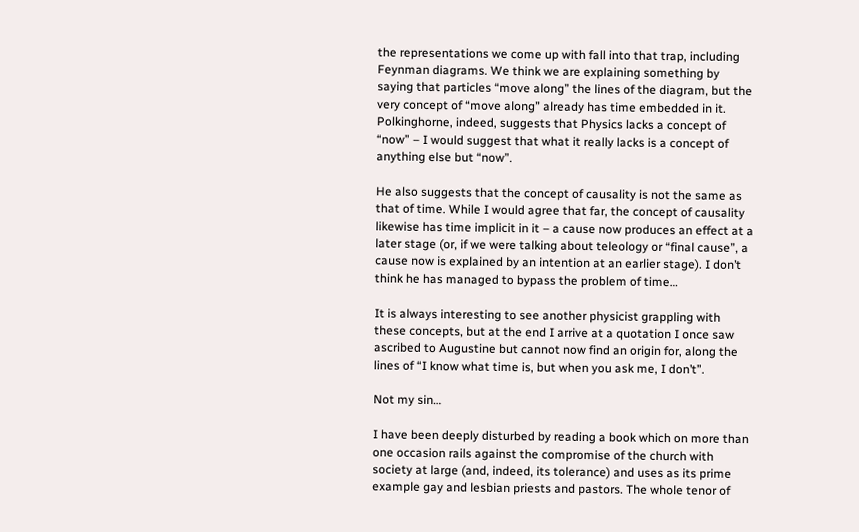the representations we come up with fall into that trap, including Feynman diagrams. We think we are explaining something by saying that particles “move along” the lines of the diagram, but the very concept of “move along” already has time embedded in it. Polkinghorne, indeed, suggests that Physics lacks a concept of “now” – I would suggest that what it really lacks is a concept of anything else but “now”.

He also suggests that the concept of causality is not the same as that of time. While I would agree that far, the concept of causality likewise has time implicit in it – a cause now produces an effect at a later stage (or, if we were talking about teleology or “final cause”, a cause now is explained by an intention at an earlier stage). I don’t think he has managed to bypass the problem of time…

It is always interesting to see another physicist grappling with these concepts, but at the end I arrive at a quotation I once saw ascribed to Augustine but cannot now find an origin for, along the lines of “I know what time is, but when you ask me, I don’t”.

Not my sin…

I have been deeply disturbed by reading a book which on more than one occasion rails against the compromise of the church with society at large (and, indeed, its tolerance) and uses as its prime example gay and lesbian priests and pastors. The whole tenor of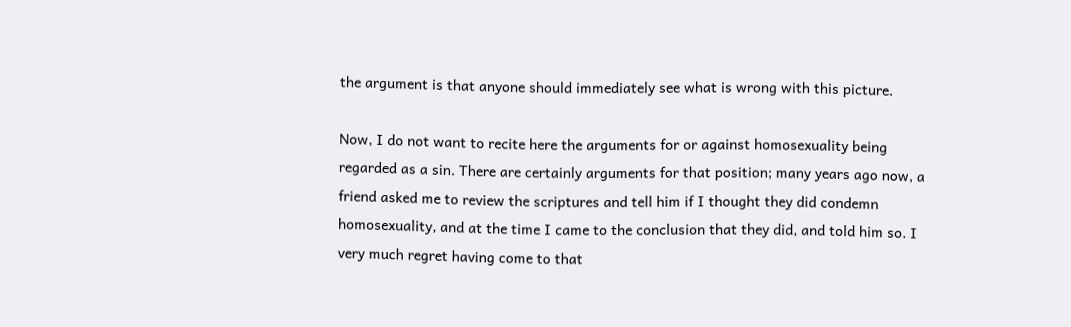the argument is that anyone should immediately see what is wrong with this picture.

Now, I do not want to recite here the arguments for or against homosexuality being regarded as a sin. There are certainly arguments for that position; many years ago now, a friend asked me to review the scriptures and tell him if I thought they did condemn homosexuality, and at the time I came to the conclusion that they did, and told him so. I very much regret having come to that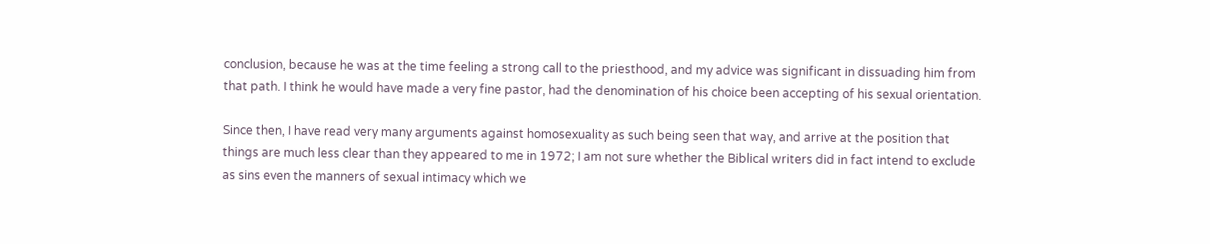conclusion, because he was at the time feeling a strong call to the priesthood, and my advice was significant in dissuading him from that path. I think he would have made a very fine pastor, had the denomination of his choice been accepting of his sexual orientation.

Since then, I have read very many arguments against homosexuality as such being seen that way, and arrive at the position that things are much less clear than they appeared to me in 1972; I am not sure whether the Biblical writers did in fact intend to exclude as sins even the manners of sexual intimacy which we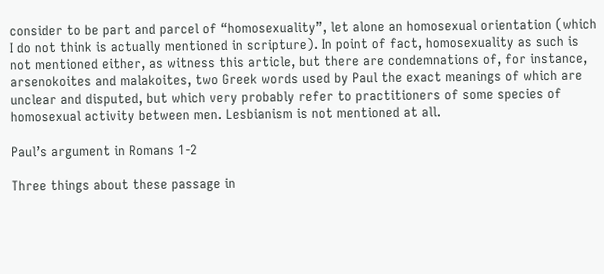consider to be part and parcel of “homosexuality”, let alone an homosexual orientation (which I do not think is actually mentioned in scripture). In point of fact, homosexuality as such is not mentioned either, as witness this article, but there are condemnations of, for instance, arsenokoites and malakoites, two Greek words used by Paul the exact meanings of which are unclear and disputed, but which very probably refer to practitioners of some species of homosexual activity between men. Lesbianism is not mentioned at all.

Paul’s argument in Romans 1-2

Three things about these passage in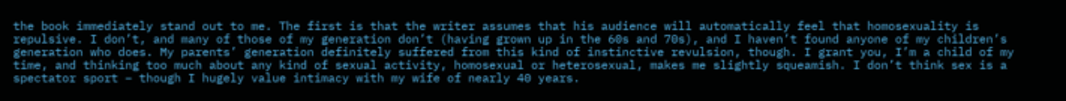the book immediately stand out to me. The first is that the writer assumes that his audience will automatically feel that homosexuality is repulsive. I don’t, and many of those of my generation don’t (having grown up in the 60s and 70s), and I haven’t found anyone of my children’s generation who does. My parents’ generation definitely suffered from this kind of instinctive revulsion, though. I grant you, I’m a child of my time, and thinking too much about any kind of sexual activity, homosexual or heterosexual, makes me slightly squeamish. I don’t think sex is a spectator sport – though I hugely value intimacy with my wife of nearly 40 years.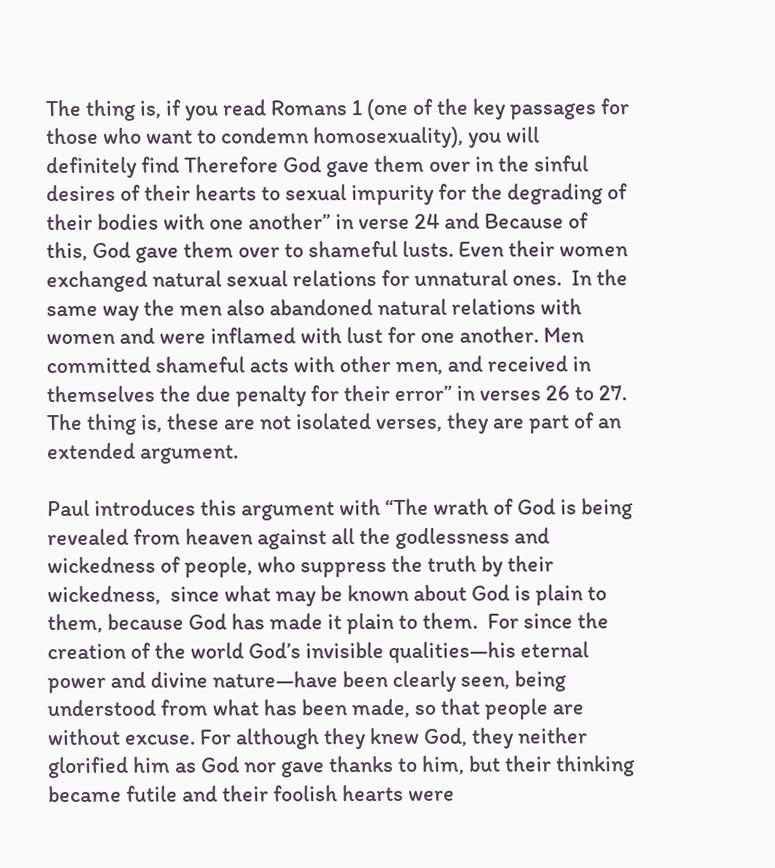The thing is, if you read Romans 1 (one of the key passages for those who want to condemn homosexuality), you will definitely find Therefore God gave them over in the sinful desires of their hearts to sexual impurity for the degrading of their bodies with one another” in verse 24 and Because of this, God gave them over to shameful lusts. Even their women exchanged natural sexual relations for unnatural ones.  In the same way the men also abandoned natural relations with women and were inflamed with lust for one another. Men committed shameful acts with other men, and received in themselves the due penalty for their error” in verses 26 to 27. The thing is, these are not isolated verses, they are part of an extended argument.

Paul introduces this argument with “The wrath of God is being revealed from heaven against all the godlessness and wickedness of people, who suppress the truth by their wickedness,  since what may be known about God is plain to them, because God has made it plain to them.  For since the creation of the world God’s invisible qualities—his eternal power and divine nature—have been clearly seen, being understood from what has been made, so that people are without excuse. For although they knew God, they neither glorified him as God nor gave thanks to him, but their thinking became futile and their foolish hearts were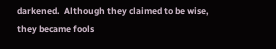darkened.  Although they claimed to be wise, they became fools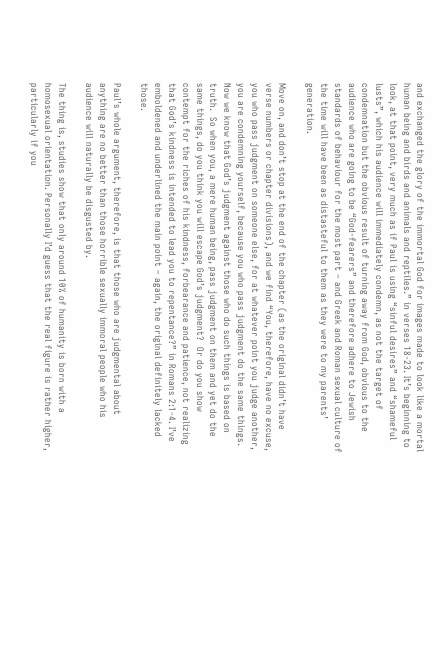and exchanged the glory of the immortal God for images made to look like a mortal human being and birds and animals and reptiles.” in verses 18-23. It’s beginning to look, at that point, very much as if Paul is using “sinful desires” and “shameful lusts”, which his audience will immediately condemn, as not the target of condemnation but the obvious result of turning away from God, obvious to the audience who are going to be “God-fearers” and therefore adhere to Jewish standards of behaviour for the most part – and Greek and Roman sexual culture of the time will have been as distasteful to them as they were to my parents’ generation.

Move on, and don’t stop at the end of the chapter (as the original didn’t have verse numbers or chapter divisions), and we find “You, therefore, have no excuse, you who pass judgment on someone else, for at whatever point you judge another, you are condemning yourself, because you who pass judgment do the same things.  Now we know that God’s judgment against those who do such things is based on truth.  So when you, a mere human being, pass judgment on them and yet do the same things, do you think you will escape God’s judgment?  Or do you show contempt for the riches of his kindness, forbearance and patience, not realizing that God’s kindness is intended to lead you to repentance?” in Romans 2:1-4. I’ve emboldened and underlined the main point – again, the original definitely lacked those.

Paul’s whole argument, therefore, is that those who are judgmental about anything are no better than those horrible sexually immoral people who his audience will naturally be disgusted by.

The thing is, studies show that only around 10% of humanity is born with a homosexual orientation. Personally I’d guess that the real figure is rather higher, particularly if you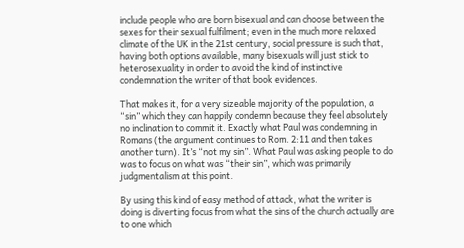include people who are born bisexual and can choose between the sexes for their sexual fulfilment; even in the much more relaxed climate of the UK in the 21st century, social pressure is such that, having both options available, many bisexuals will just stick to heterosexuality in order to avoid the kind of instinctive condemnation the writer of that book evidences.

That makes it, for a very sizeable majority of the population, a “sin” which they can happily condemn because they feel absolutely no inclination to commit it. Exactly what Paul was condemning in Romans (the argument continues to Rom. 2:11 and then takes another turn). It’s “not my sin”. What Paul was asking people to do was to focus on what was “their sin”, which was primarily judgmentalism at this point.

By using this kind of easy method of attack, what the writer is doing is diverting focus from what the sins of the church actually are to one which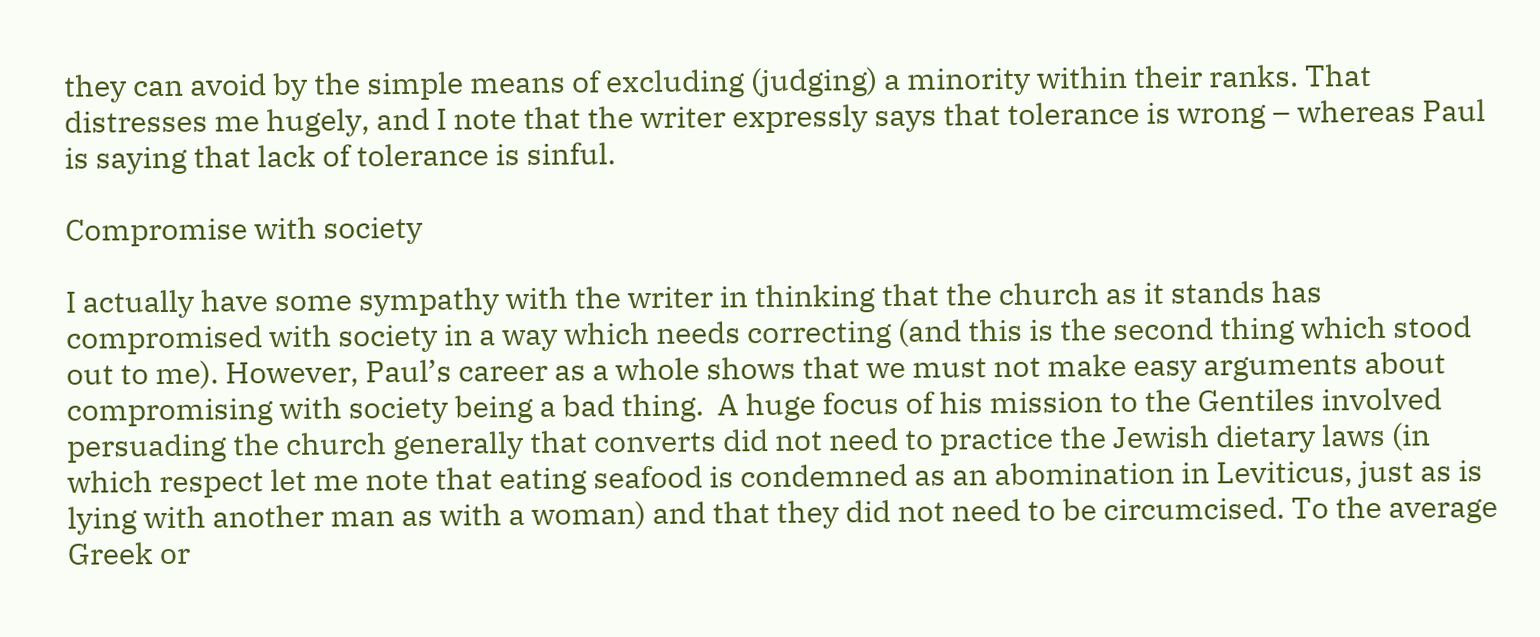they can avoid by the simple means of excluding (judging) a minority within their ranks. That distresses me hugely, and I note that the writer expressly says that tolerance is wrong – whereas Paul is saying that lack of tolerance is sinful.

Compromise with society

I actually have some sympathy with the writer in thinking that the church as it stands has compromised with society in a way which needs correcting (and this is the second thing which stood out to me). However, Paul’s career as a whole shows that we must not make easy arguments about compromising with society being a bad thing.  A huge focus of his mission to the Gentiles involved persuading the church generally that converts did not need to practice the Jewish dietary laws (in which respect let me note that eating seafood is condemned as an abomination in Leviticus, just as is lying with another man as with a woman) and that they did not need to be circumcised. To the average Greek or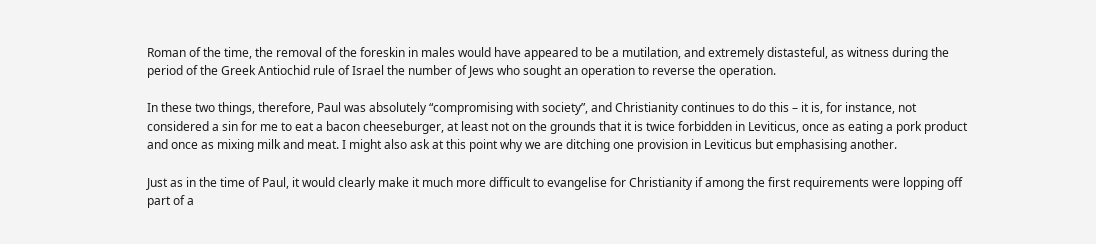Roman of the time, the removal of the foreskin in males would have appeared to be a mutilation, and extremely distasteful, as witness during the period of the Greek Antiochid rule of Israel the number of Jews who sought an operation to reverse the operation.

In these two things, therefore, Paul was absolutely “compromising with society”, and Christianity continues to do this – it is, for instance, not considered a sin for me to eat a bacon cheeseburger, at least not on the grounds that it is twice forbidden in Leviticus, once as eating a pork product and once as mixing milk and meat. I might also ask at this point why we are ditching one provision in Leviticus but emphasising another.

Just as in the time of Paul, it would clearly make it much more difficult to evangelise for Christianity if among the first requirements were lopping off part of a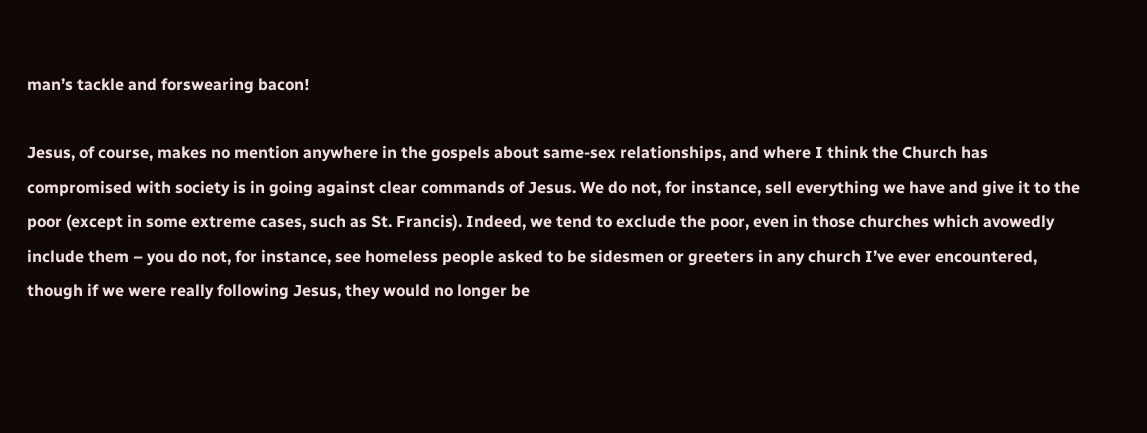man’s tackle and forswearing bacon!

Jesus, of course, makes no mention anywhere in the gospels about same-sex relationships, and where I think the Church has compromised with society is in going against clear commands of Jesus. We do not, for instance, sell everything we have and give it to the poor (except in some extreme cases, such as St. Francis). Indeed, we tend to exclude the poor, even in those churches which avowedly include them – you do not, for instance, see homeless people asked to be sidesmen or greeters in any church I’ve ever encountered, though if we were really following Jesus, they would no longer be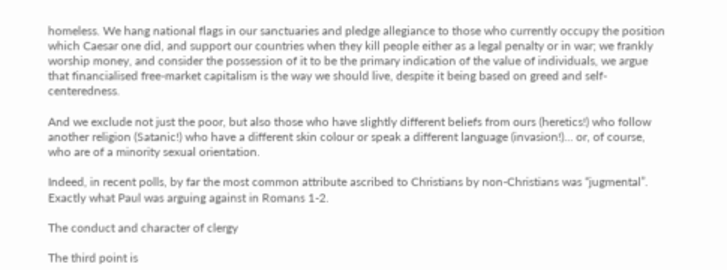homeless. We hang national flags in our sanctuaries and pledge allegiance to those who currently occupy the position which Caesar one did, and support our countries when they kill people either as a legal penalty or in war; we frankly worship money, and consider the possession of it to be the primary indication of the value of individuals, we argue that financialised free-market capitalism is the way we should live, despite it being based on greed and self-centeredness.

And we exclude not just the poor, but also those who have slightly different beliefs from ours (heretics!) who follow another religion (Satanic!) who have a different skin colour or speak a different language (invasion!)… or, of course, who are of a minority sexual orientation.

Indeed, in recent polls, by far the most common attribute ascribed to Christians by non-Christians was “jugmental”. Exactly what Paul was arguing against in Romans 1-2.

The conduct and character of clergy

The third point is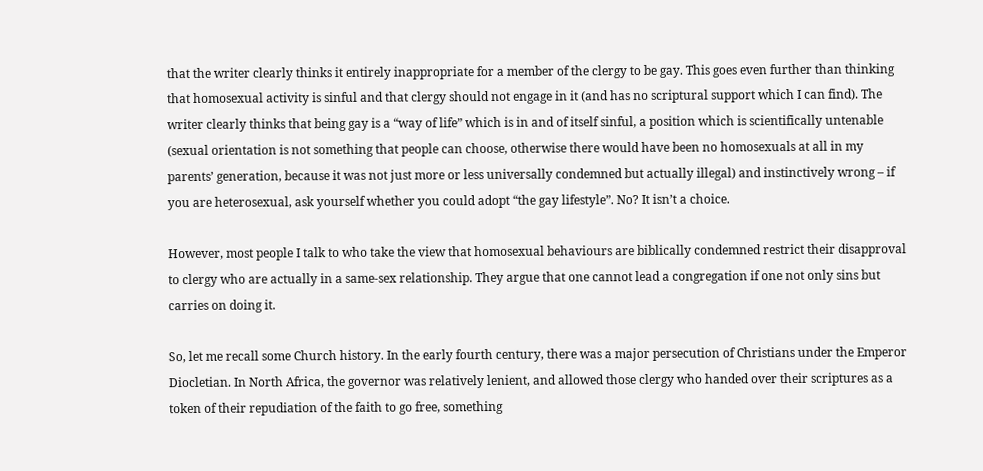that the writer clearly thinks it entirely inappropriate for a member of the clergy to be gay. This goes even further than thinking that homosexual activity is sinful and that clergy should not engage in it (and has no scriptural support which I can find). The writer clearly thinks that being gay is a “way of life” which is in and of itself sinful, a position which is scientifically untenable (sexual orientation is not something that people can choose, otherwise there would have been no homosexuals at all in my parents’ generation, because it was not just more or less universally condemned but actually illegal) and instinctively wrong – if you are heterosexual, ask yourself whether you could adopt “the gay lifestyle”. No? It isn’t a choice.

However, most people I talk to who take the view that homosexual behaviours are biblically condemned restrict their disapproval to clergy who are actually in a same-sex relationship. They argue that one cannot lead a congregation if one not only sins but carries on doing it.

So, let me recall some Church history. In the early fourth century, there was a major persecution of Christians under the Emperor Diocletian. In North Africa, the governor was relatively lenient, and allowed those clergy who handed over their scriptures as a token of their repudiation of the faith to go free, something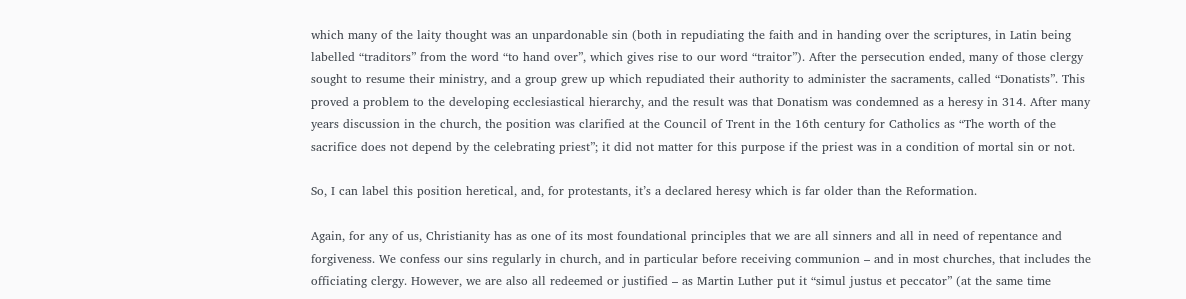which many of the laity thought was an unpardonable sin (both in repudiating the faith and in handing over the scriptures, in Latin being labelled “traditors” from the word “to hand over”, which gives rise to our word “traitor”). After the persecution ended, many of those clergy sought to resume their ministry, and a group grew up which repudiated their authority to administer the sacraments, called “Donatists”. This proved a problem to the developing ecclesiastical hierarchy, and the result was that Donatism was condemned as a heresy in 314. After many years discussion in the church, the position was clarified at the Council of Trent in the 16th century for Catholics as “The worth of the sacrifice does not depend by the celebrating priest”; it did not matter for this purpose if the priest was in a condition of mortal sin or not.

So, I can label this position heretical, and, for protestants, it’s a declared heresy which is far older than the Reformation.

Again, for any of us, Christianity has as one of its most foundational principles that we are all sinners and all in need of repentance and forgiveness. We confess our sins regularly in church, and in particular before receiving communion – and in most churches, that includes the officiating clergy. However, we are also all redeemed or justified – as Martin Luther put it “simul justus et peccator” (at the same time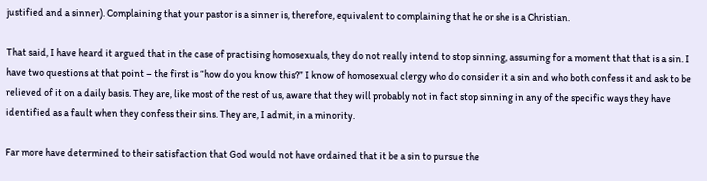justified and a sinner). Complaining that your pastor is a sinner is, therefore, equivalent to complaining that he or she is a Christian.

That said, I have heard it argued that in the case of practising homosexuals, they do not really intend to stop sinning, assuming for a moment that that is a sin. I have two questions at that point – the first is “how do you know this?” I know of homosexual clergy who do consider it a sin and who both confess it and ask to be relieved of it on a daily basis. They are, like most of the rest of us, aware that they will probably not in fact stop sinning in any of the specific ways they have identified as a fault when they confess their sins. They are, I admit, in a minority.

Far more have determined to their satisfaction that God would not have ordained that it be a sin to pursue the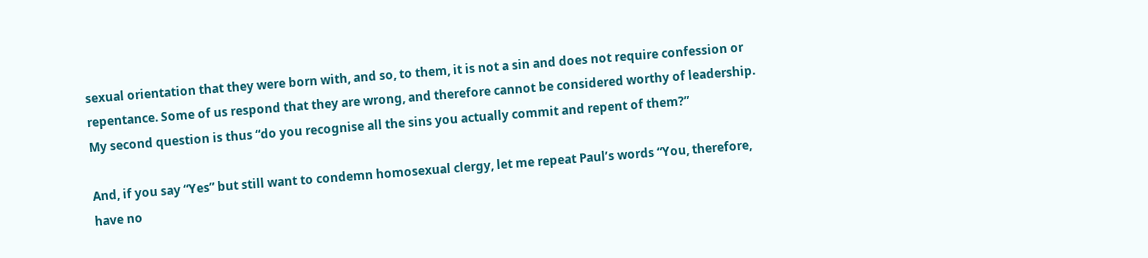sexual orientation that they were born with, and so, to them, it is not a sin and does not require confession or repentance. Some of us respond that they are wrong, and therefore cannot be considered worthy of leadership. My second question is thus “do you recognise all the sins you actually commit and repent of them?”

And, if you say “Yes” but still want to condemn homosexual clergy, let me repeat Paul’s words “You, therefore, have no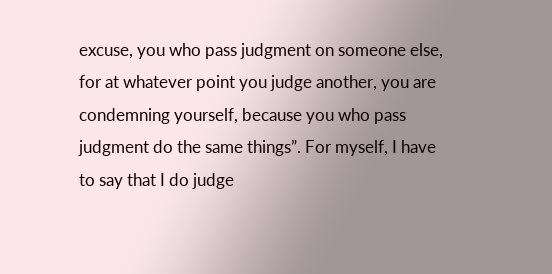excuse, you who pass judgment on someone else, for at whatever point you judge another, you are condemning yourself, because you who pass judgment do the same things”. For myself, I have to say that I do judge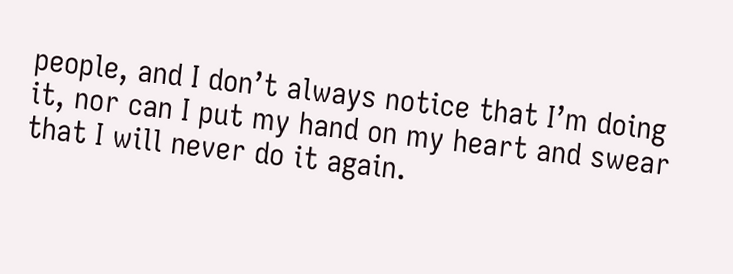people, and I don’t always notice that I’m doing it, nor can I put my hand on my heart and swear that I will never do it again.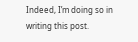Indeed, I’m doing so in writing this post.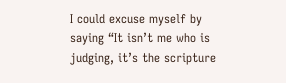I could excuse myself by saying “It isn’t me who is judging, it’s the scripture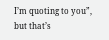I’m quoting to you”, but that’s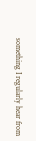something I regularly hear from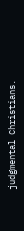judgmental Christians.